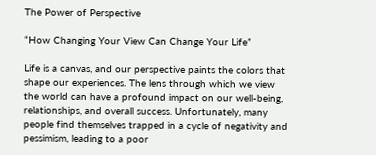The Power of Perspective

“How Changing Your View Can Change Your Life”

Life is a canvas, and our perspective paints the colors that shape our experiences. The lens through which we view the world can have a profound impact on our well-being, relationships, and overall success. Unfortunately, many people find themselves trapped in a cycle of negativity and pessimism, leading to a poor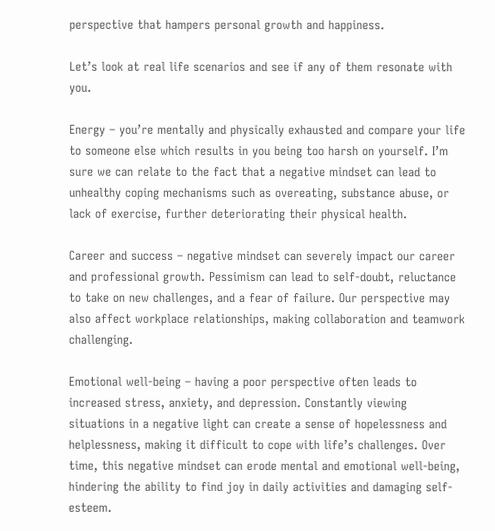perspective that hampers personal growth and happiness.

Let’s look at real life scenarios and see if any of them resonate with you.

Energy – you’re mentally and physically exhausted and compare your life to someone else which results in you being too harsh on yourself. I’m sure we can relate to the fact that a negative mindset can lead to unhealthy coping mechanisms such as overeating, substance abuse, or lack of exercise, further deteriorating their physical health.

Career and success – negative mindset can severely impact our career and professional growth. Pessimism can lead to self-doubt, reluctance to take on new challenges, and a fear of failure. Our perspective may also affect workplace relationships, making collaboration and teamwork challenging.

Emotional well-being – having a poor perspective often leads to increased stress, anxiety, and depression. Constantly viewing situations in a negative light can create a sense of hopelessness and helplessness, making it difficult to cope with life’s challenges. Over time, this negative mindset can erode mental and emotional well-being, hindering the ability to find joy in daily activities and damaging self-esteem.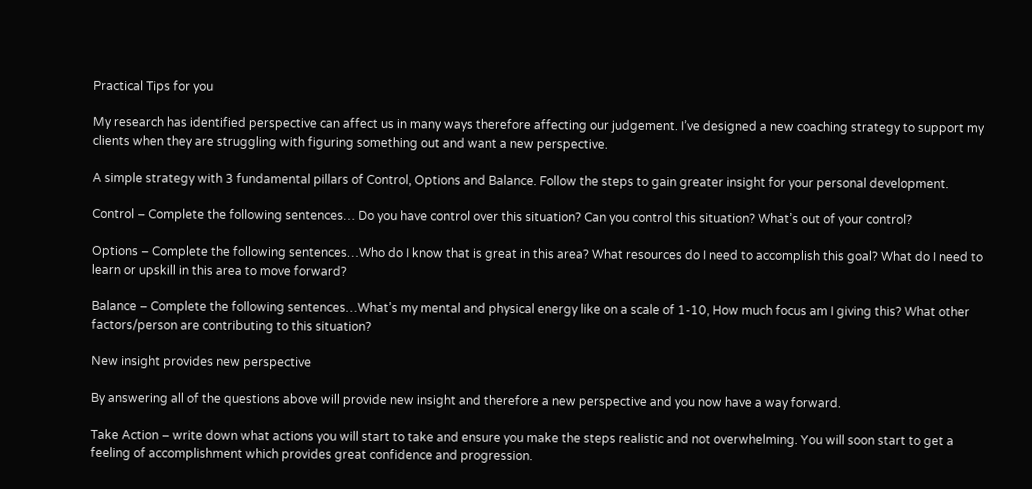Practical Tips for you

My research has identified perspective can affect us in many ways therefore affecting our judgement. I’ve designed a new coaching strategy to support my clients when they are struggling with figuring something out and want a new perspective.

A simple strategy with 3 fundamental pillars of Control, Options and Balance. Follow the steps to gain greater insight for your personal development.

Control – Complete the following sentences… Do you have control over this situation? Can you control this situation? What’s out of your control?

Options – Complete the following sentences…Who do I know that is great in this area? What resources do I need to accomplish this goal? What do I need to learn or upskill in this area to move forward?

Balance – Complete the following sentences…What’s my mental and physical energy like on a scale of 1-10, How much focus am I giving this? What other factors/person are contributing to this situation?

New insight provides new perspective

By answering all of the questions above will provide new insight and therefore a new perspective and you now have a way forward.

Take Action – write down what actions you will start to take and ensure you make the steps realistic and not overwhelming. You will soon start to get a feeling of accomplishment which provides great confidence and progression.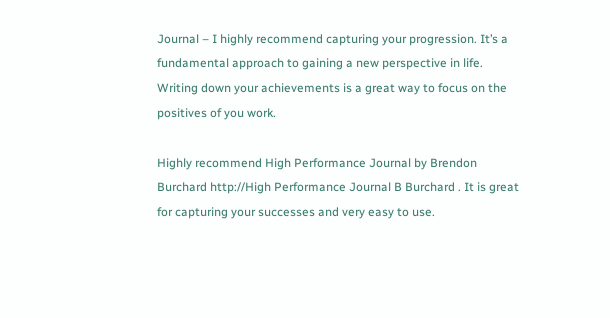Journal – I highly recommend capturing your progression. It’s a fundamental approach to gaining a new perspective in life. Writing down your achievements is a great way to focus on the positives of you work.

Highly recommend High Performance Journal by Brendon Burchard http://High Performance Journal B Burchard . It is great for capturing your successes and very easy to use.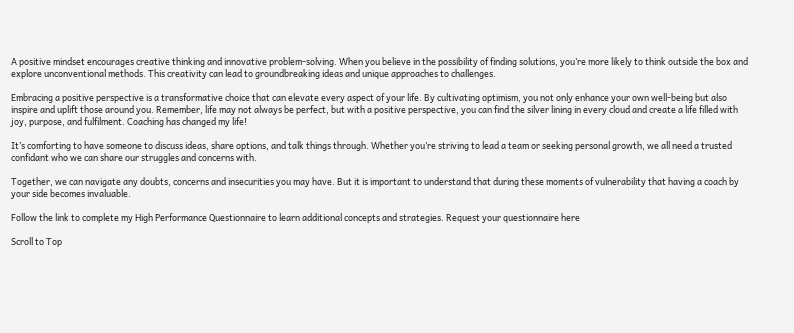A positive mindset encourages creative thinking and innovative problem-solving. When you believe in the possibility of finding solutions, you’re more likely to think outside the box and explore unconventional methods. This creativity can lead to groundbreaking ideas and unique approaches to challenges.

Embracing a positive perspective is a transformative choice that can elevate every aspect of your life. By cultivating optimism, you not only enhance your own well-being but also inspire and uplift those around you. Remember, life may not always be perfect, but with a positive perspective, you can find the silver lining in every cloud and create a life filled with joy, purpose, and fulfilment. Coaching has changed my life!

It’s comforting to have someone to discuss ideas, share options, and talk things through. Whether you’re striving to lead a team or seeking personal growth, we all need a trusted confidant who we can share our struggles and concerns with.

Together, we can navigate any doubts, concerns and insecurities you may have. But it is important to understand that during these moments of vulnerability that having a coach by your side becomes invaluable.

Follow the link to complete my High Performance Questionnaire to learn additional concepts and strategies. Request your questionnaire here

Scroll to Top